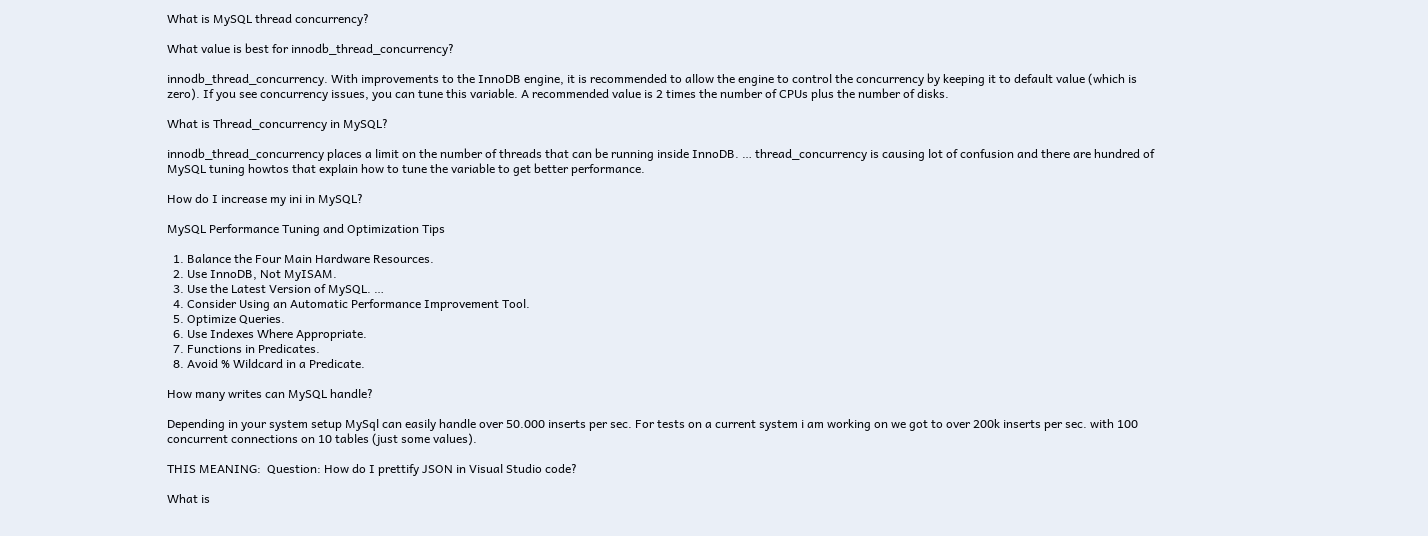What is MySQL thread concurrency?

What value is best for innodb_thread_concurrency?

innodb_thread_concurrency. With improvements to the InnoDB engine, it is recommended to allow the engine to control the concurrency by keeping it to default value (which is zero). If you see concurrency issues, you can tune this variable. A recommended value is 2 times the number of CPUs plus the number of disks.

What is Thread_concurrency in MySQL?

innodb_thread_concurrency places a limit on the number of threads that can be running inside InnoDB. … thread_concurrency is causing lot of confusion and there are hundred of MySQL tuning howtos that explain how to tune the variable to get better performance.

How do I increase my ini in MySQL?

MySQL Performance Tuning and Optimization Tips

  1. Balance the Four Main Hardware Resources.
  2. Use InnoDB, Not MyISAM.
  3. Use the Latest Version of MySQL. …
  4. Consider Using an Automatic Performance Improvement Tool.
  5. Optimize Queries.
  6. Use Indexes Where Appropriate.
  7. Functions in Predicates.
  8. Avoid % Wildcard in a Predicate.

How many writes can MySQL handle?

Depending in your system setup MySql can easily handle over 50.000 inserts per sec. For tests on a current system i am working on we got to over 200k inserts per sec. with 100 concurrent connections on 10 tables (just some values).

THIS MEANING:  Question: How do I prettify JSON in Visual Studio code?

What is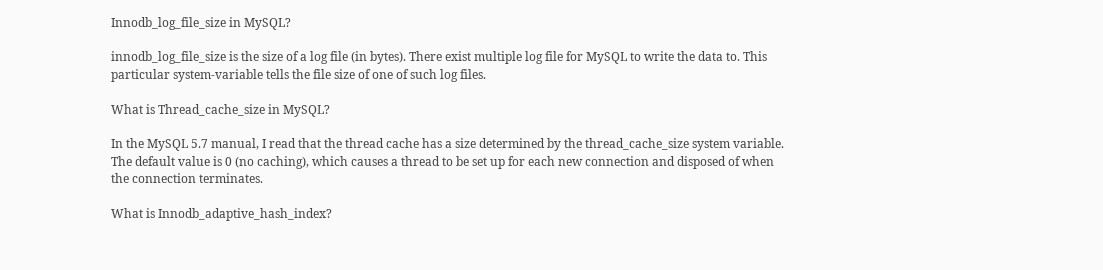Innodb_log_file_size in MySQL?

innodb_log_file_size is the size of a log file (in bytes). There exist multiple log file for MySQL to write the data to. This particular system-variable tells the file size of one of such log files.

What is Thread_cache_size in MySQL?

In the MySQL 5.7 manual, I read that the thread cache has a size determined by the thread_cache_size system variable. The default value is 0 (no caching), which causes a thread to be set up for each new connection and disposed of when the connection terminates.

What is Innodb_adaptive_hash_index?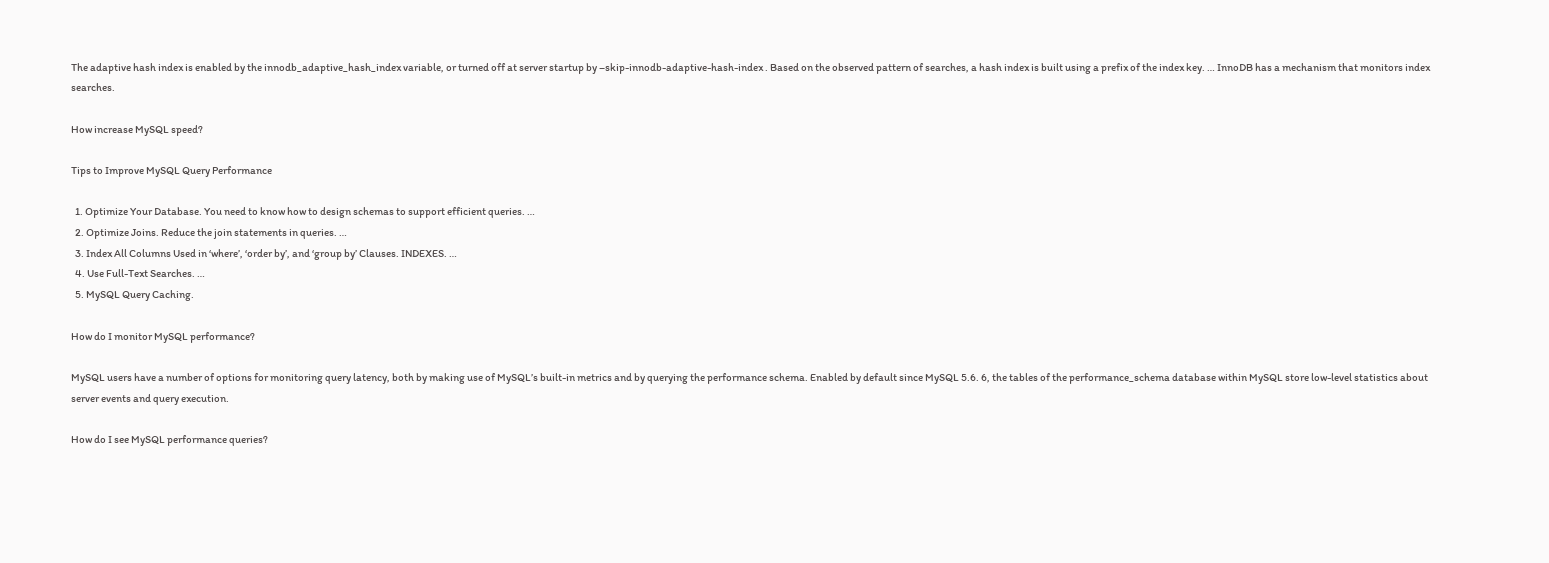The adaptive hash index is enabled by the innodb_adaptive_hash_index variable, or turned off at server startup by –skip-innodb-adaptive-hash-index . Based on the observed pattern of searches, a hash index is built using a prefix of the index key. … InnoDB has a mechanism that monitors index searches.

How increase MySQL speed?

Tips to Improve MySQL Query Performance

  1. Optimize Your Database. You need to know how to design schemas to support efficient queries. …
  2. Optimize Joins. Reduce the join statements in queries. …
  3. Index All Columns Used in ‘where’, ‘order by’, and ‘group by’ Clauses. INDEXES. …
  4. Use Full-Text Searches. …
  5. MySQL Query Caching.

How do I monitor MySQL performance?

MySQL users have a number of options for monitoring query latency, both by making use of MySQL’s built-in metrics and by querying the performance schema. Enabled by default since MySQL 5.6. 6, the tables of the performance_schema database within MySQL store low-level statistics about server events and query execution.

How do I see MySQL performance queries?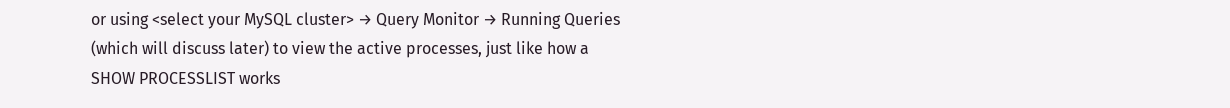or using <select your MySQL cluster> → Query Monitor → Running Queries (which will discuss later) to view the active processes, just like how a SHOW PROCESSLIST works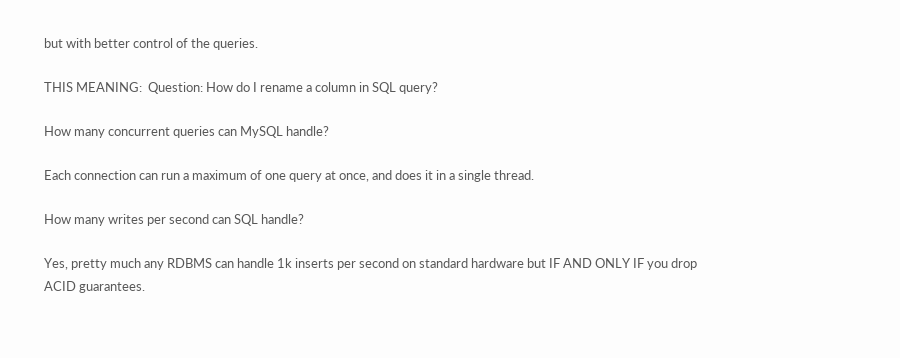but with better control of the queries.

THIS MEANING:  Question: How do I rename a column in SQL query?

How many concurrent queries can MySQL handle?

Each connection can run a maximum of one query at once, and does it in a single thread.

How many writes per second can SQL handle?

Yes, pretty much any RDBMS can handle 1k inserts per second on standard hardware but IF AND ONLY IF you drop ACID guarantees.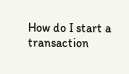How do I start a transaction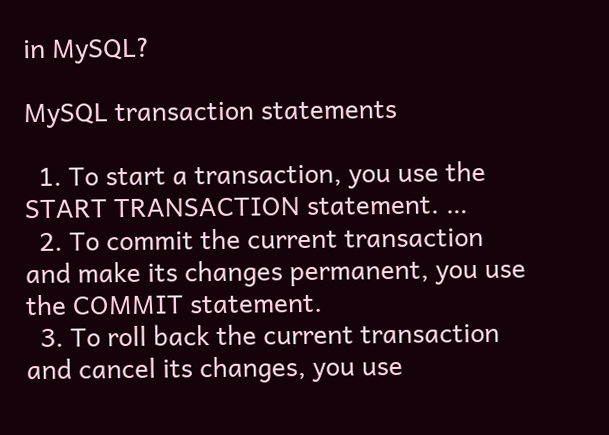in MySQL?

MySQL transaction statements

  1. To start a transaction, you use the START TRANSACTION statement. …
  2. To commit the current transaction and make its changes permanent, you use the COMMIT statement.
  3. To roll back the current transaction and cancel its changes, you use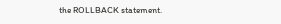the ROLLBACK statement.